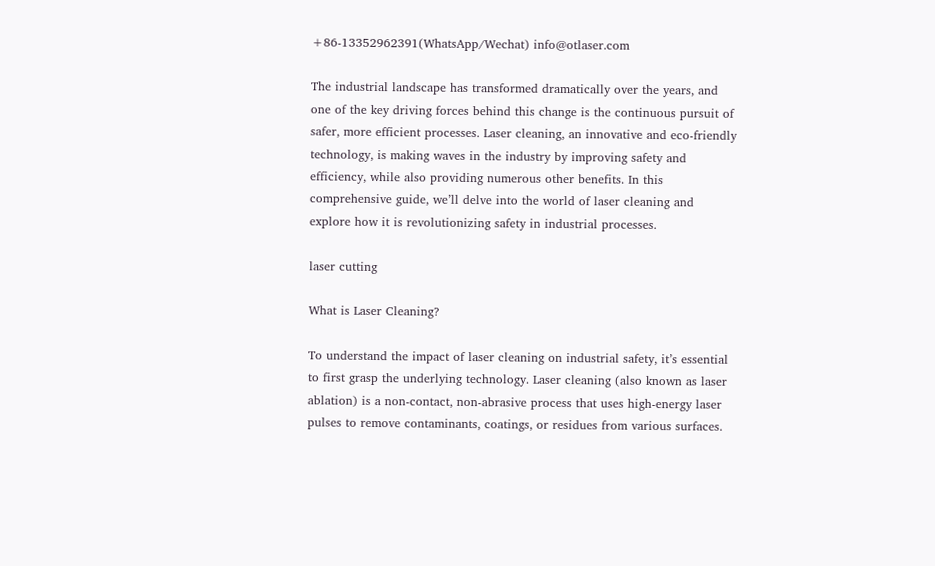+86-13352962391(WhatsApp/Wechat) info@otlaser.com

The industrial landscape has transformed dramatically over the years, and one of the key driving forces behind this change is the continuous pursuit of safer, more efficient processes. Laser cleaning, an innovative and eco-friendly technology, is making waves in the industry by improving safety and efficiency, while also providing numerous other benefits. In this comprehensive guide, we’ll delve into the world of laser cleaning and explore how it is revolutionizing safety in industrial processes.

laser cutting

What is Laser Cleaning?

To understand the impact of laser cleaning on industrial safety, it’s essential to first grasp the underlying technology. Laser cleaning (also known as laser ablation) is a non-contact, non-abrasive process that uses high-energy laser pulses to remove contaminants, coatings, or residues from various surfaces.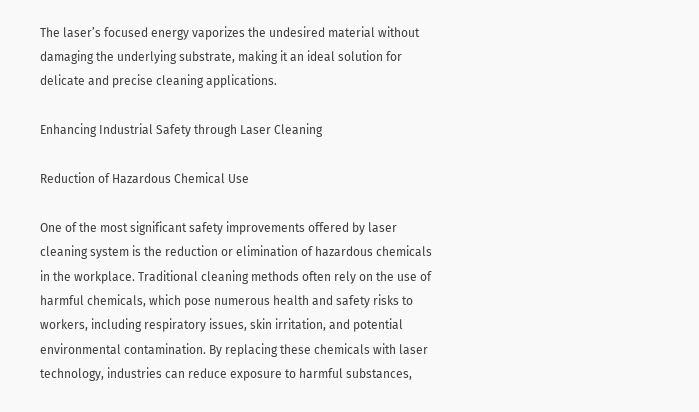The laser’s focused energy vaporizes the undesired material without damaging the underlying substrate, making it an ideal solution for delicate and precise cleaning applications.

Enhancing Industrial Safety through Laser Cleaning

Reduction of Hazardous Chemical Use

One of the most significant safety improvements offered by laser cleaning system is the reduction or elimination of hazardous chemicals in the workplace. Traditional cleaning methods often rely on the use of harmful chemicals, which pose numerous health and safety risks to workers, including respiratory issues, skin irritation, and potential environmental contamination. By replacing these chemicals with laser technology, industries can reduce exposure to harmful substances,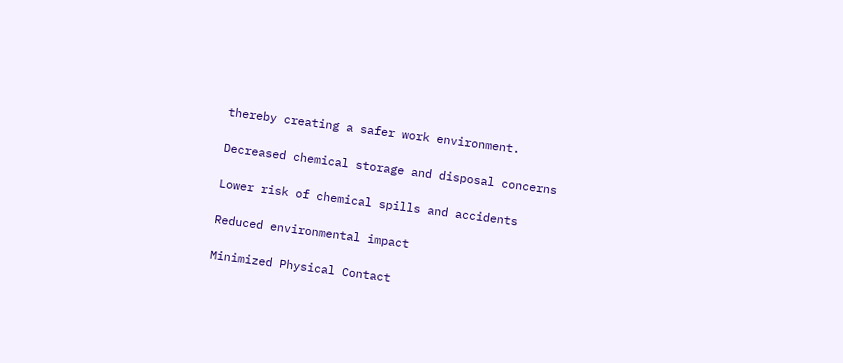thereby creating a safer work environment.

Decreased chemical storage and disposal concerns

Lower risk of chemical spills and accidents

Reduced environmental impact

Minimized Physical Contact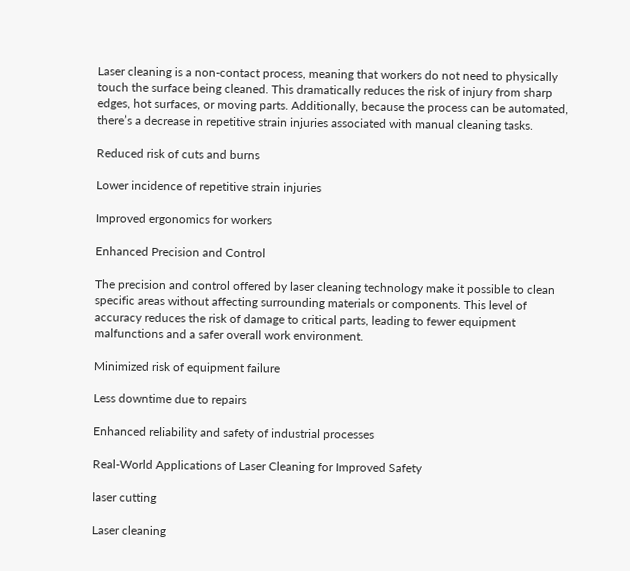Laser cleaning is a non-contact process, meaning that workers do not need to physically touch the surface being cleaned. This dramatically reduces the risk of injury from sharp edges, hot surfaces, or moving parts. Additionally, because the process can be automated, there’s a decrease in repetitive strain injuries associated with manual cleaning tasks.

Reduced risk of cuts and burns

Lower incidence of repetitive strain injuries

Improved ergonomics for workers

Enhanced Precision and Control

The precision and control offered by laser cleaning technology make it possible to clean specific areas without affecting surrounding materials or components. This level of accuracy reduces the risk of damage to critical parts, leading to fewer equipment malfunctions and a safer overall work environment.

Minimized risk of equipment failure

Less downtime due to repairs

Enhanced reliability and safety of industrial processes

Real-World Applications of Laser Cleaning for Improved Safety

laser cutting

Laser cleaning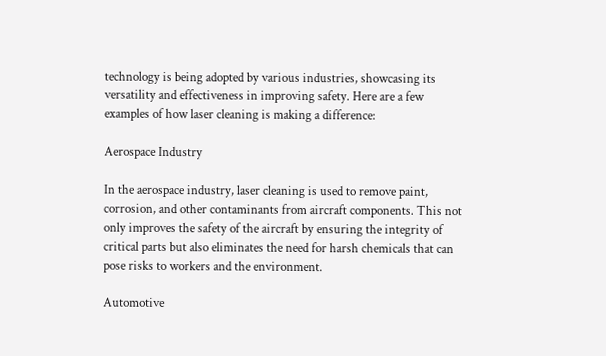technology is being adopted by various industries, showcasing its versatility and effectiveness in improving safety. Here are a few examples of how laser cleaning is making a difference:

Aerospace Industry

In the aerospace industry, laser cleaning is used to remove paint, corrosion, and other contaminants from aircraft components. This not only improves the safety of the aircraft by ensuring the integrity of critical parts but also eliminates the need for harsh chemicals that can pose risks to workers and the environment.

Automotive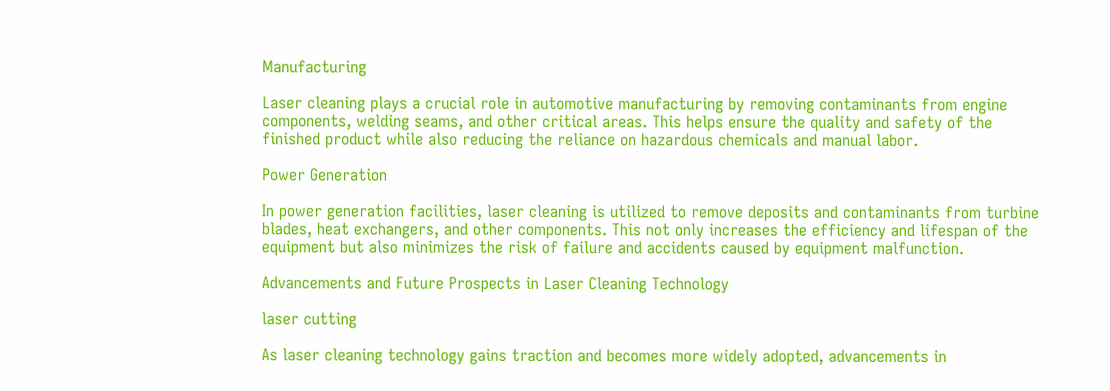Manufacturing

Laser cleaning plays a crucial role in automotive manufacturing by removing contaminants from engine components, welding seams, and other critical areas. This helps ensure the quality and safety of the finished product while also reducing the reliance on hazardous chemicals and manual labor.

Power Generation

In power generation facilities, laser cleaning is utilized to remove deposits and contaminants from turbine blades, heat exchangers, and other components. This not only increases the efficiency and lifespan of the equipment but also minimizes the risk of failure and accidents caused by equipment malfunction.

Advancements and Future Prospects in Laser Cleaning Technology

laser cutting

As laser cleaning technology gains traction and becomes more widely adopted, advancements in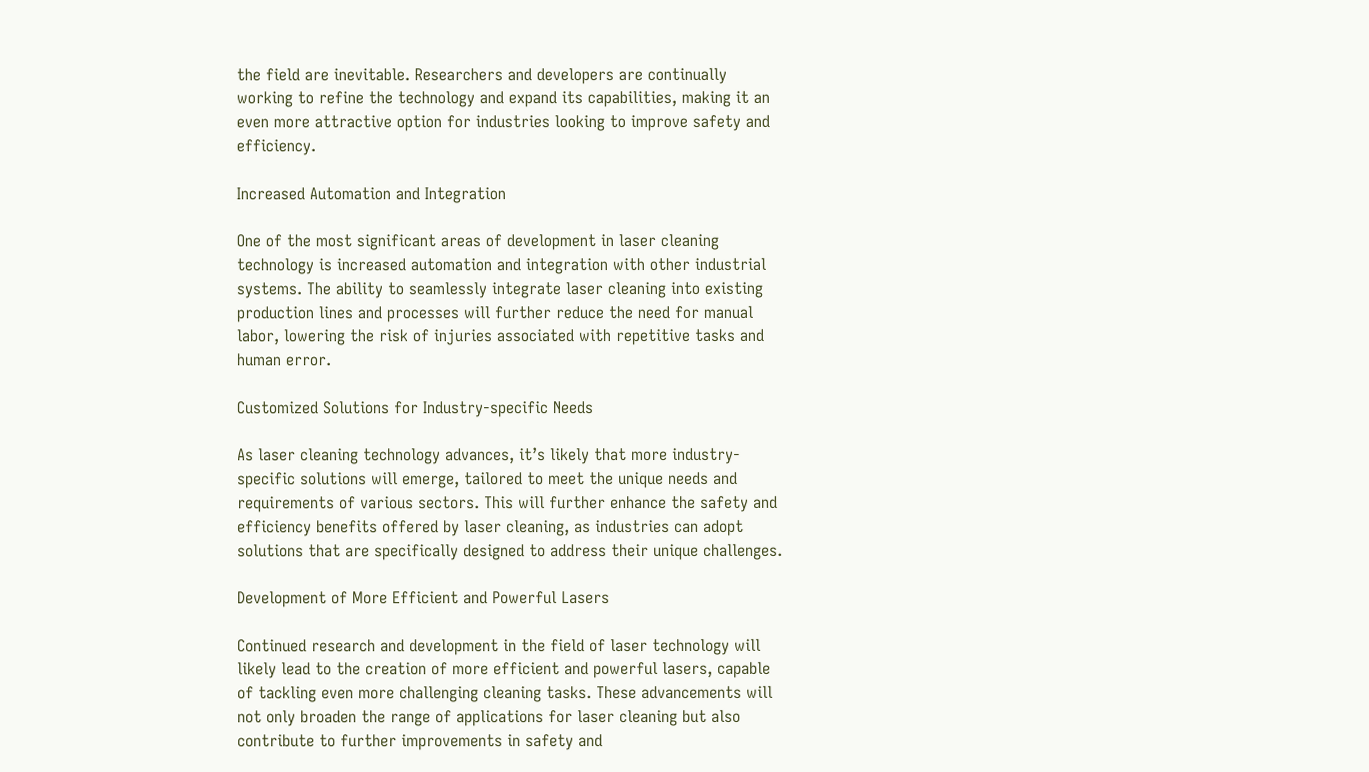the field are inevitable. Researchers and developers are continually working to refine the technology and expand its capabilities, making it an even more attractive option for industries looking to improve safety and efficiency.

Increased Automation and Integration

One of the most significant areas of development in laser cleaning technology is increased automation and integration with other industrial systems. The ability to seamlessly integrate laser cleaning into existing production lines and processes will further reduce the need for manual labor, lowering the risk of injuries associated with repetitive tasks and human error.

Customized Solutions for Industry-specific Needs

As laser cleaning technology advances, it’s likely that more industry-specific solutions will emerge, tailored to meet the unique needs and requirements of various sectors. This will further enhance the safety and efficiency benefits offered by laser cleaning, as industries can adopt solutions that are specifically designed to address their unique challenges.

Development of More Efficient and Powerful Lasers

Continued research and development in the field of laser technology will likely lead to the creation of more efficient and powerful lasers, capable of tackling even more challenging cleaning tasks. These advancements will not only broaden the range of applications for laser cleaning but also contribute to further improvements in safety and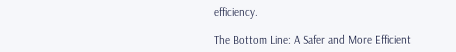efficiency.

The Bottom Line: A Safer and More Efficient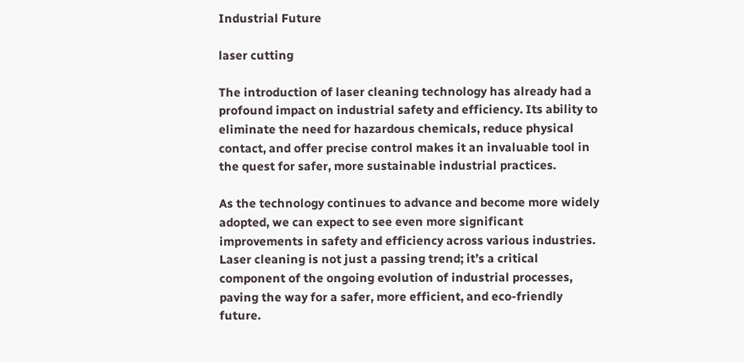Industrial Future

laser cutting

The introduction of laser cleaning technology has already had a profound impact on industrial safety and efficiency. Its ability to eliminate the need for hazardous chemicals, reduce physical contact, and offer precise control makes it an invaluable tool in the quest for safer, more sustainable industrial practices.

As the technology continues to advance and become more widely adopted, we can expect to see even more significant improvements in safety and efficiency across various industries. Laser cleaning is not just a passing trend; it’s a critical component of the ongoing evolution of industrial processes, paving the way for a safer, more efficient, and eco-friendly future.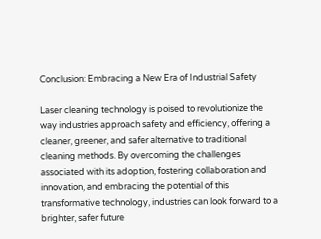Conclusion: Embracing a New Era of Industrial Safety

Laser cleaning technology is poised to revolutionize the way industries approach safety and efficiency, offering a cleaner, greener, and safer alternative to traditional cleaning methods. By overcoming the challenges associated with its adoption, fostering collaboration and innovation, and embracing the potential of this transformative technology, industries can look forward to a brighter, safer future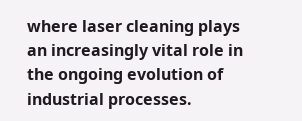where laser cleaning plays an increasingly vital role in the ongoing evolution of industrial processes.